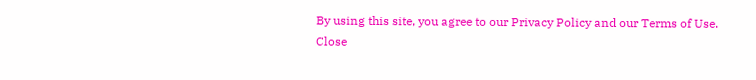By using this site, you agree to our Privacy Policy and our Terms of Use. Close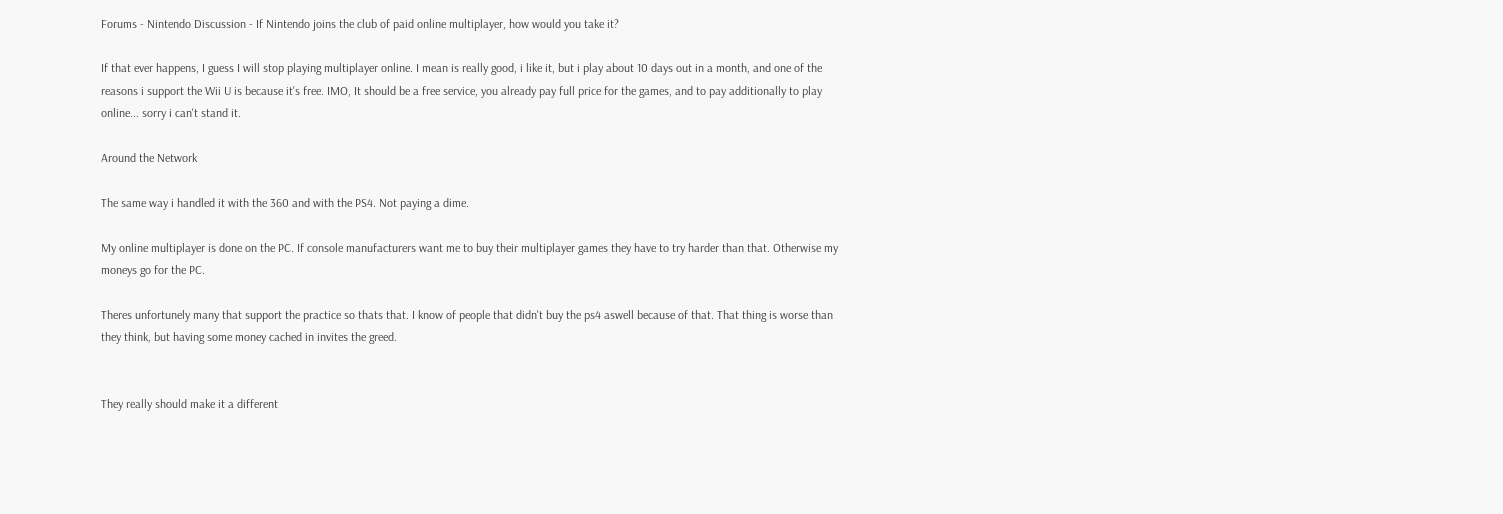Forums - Nintendo Discussion - If Nintendo joins the club of paid online multiplayer, how would you take it?

If that ever happens, I guess I will stop playing multiplayer online. I mean is really good, i like it, but i play about 10 days out in a month, and one of the reasons i support the Wii U is because it's free. IMO, It should be a free service, you already pay full price for the games, and to pay additionally to play online... sorry i can't stand it.

Around the Network

The same way i handled it with the 360 and with the PS4. Not paying a dime.

My online multiplayer is done on the PC. If console manufacturers want me to buy their multiplayer games they have to try harder than that. Otherwise my moneys go for the PC.

Theres unfortunely many that support the practice so thats that. I know of people that didn't buy the ps4 aswell because of that. That thing is worse than they think, but having some money cached in invites the greed.


They really should make it a different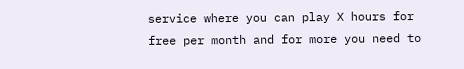service where you can play X hours for free per month and for more you need to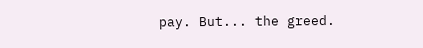pay. But... the greed.